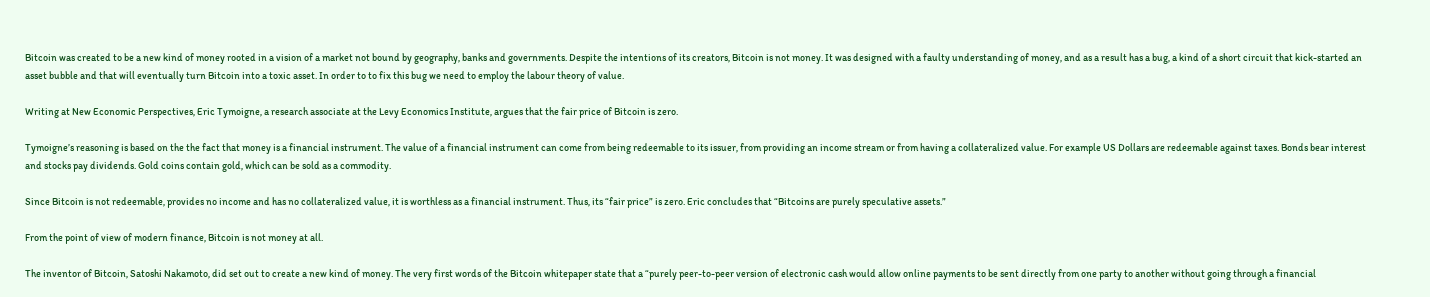Bitcoin was created to be a new kind of money rooted in a vision of a market not bound by geography, banks and governments. Despite the intentions of its creators, Bitcoin is not money. It was designed with a faulty understanding of money, and as a result has a bug, a kind of a short circuit that kick-started an asset bubble and that will eventually turn Bitcoin into a toxic asset. In order to to fix this bug we need to employ the labour theory of value.

Writing at New Economic Perspectives, Eric Tymoigne, a research associate at the Levy Economics Institute, argues that the fair price of Bitcoin is zero.

Tymoigne’s reasoning is based on the the fact that money is a financial instrument. The value of a financial instrument can come from being redeemable to its issuer, from providing an income stream or from having a collateralized value. For example US Dollars are redeemable against taxes. Bonds bear interest and stocks pay dividends. Gold coins contain gold, which can be sold as a commodity.

Since Bitcoin is not redeemable, provides no income and has no collateralized value, it is worthless as a financial instrument. Thus, its “fair price” is zero. Eric concludes that “Bitcoins are purely speculative assets.”

From the point of view of modern finance, Bitcoin is not money at all.

The inventor of Bitcoin, Satoshi Nakamoto, did set out to create a new kind of money. The very first words of the Bitcoin whitepaper state that a “purely peer-to-peer version of electronic cash would allow online payments to be sent directly from one party to another without going through a financial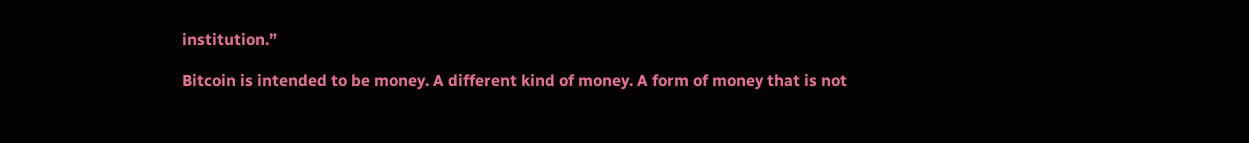institution.”

Bitcoin is intended to be money. A different kind of money. A form of money that is not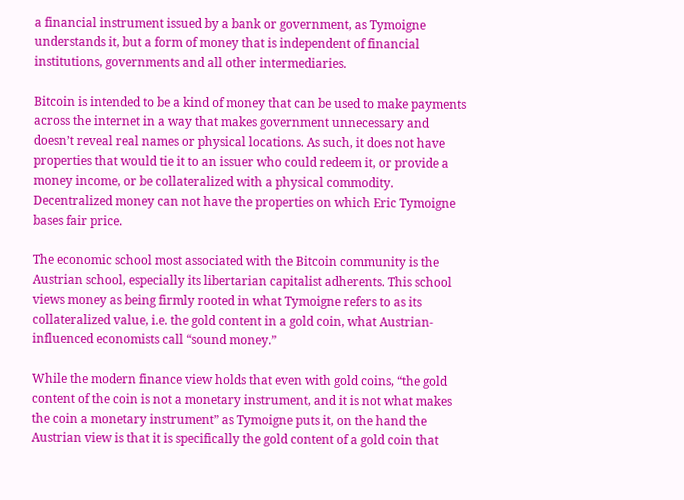a financial instrument issued by a bank or government, as Tymoigne understands it, but a form of money that is independent of financial institutions, governments and all other intermediaries.

Bitcoin is intended to be a kind of money that can be used to make payments across the internet in a way that makes government unnecessary and doesn’t reveal real names or physical locations. As such, it does not have properties that would tie it to an issuer who could redeem it, or provide a money income, or be collateralized with a physical commodity. Decentralized money can not have the properties on which Eric Tymoigne bases fair price.

The economic school most associated with the Bitcoin community is the Austrian school, especially its libertarian capitalist adherents. This school views money as being firmly rooted in what Tymoigne refers to as its collateralized value, i.e. the gold content in a gold coin, what Austrian-influenced economists call “sound money.”

While the modern finance view holds that even with gold coins, “the gold content of the coin is not a monetary instrument, and it is not what makes the coin a monetary instrument” as Tymoigne puts it, on the hand the Austrian view is that it is specifically the gold content of a gold coin that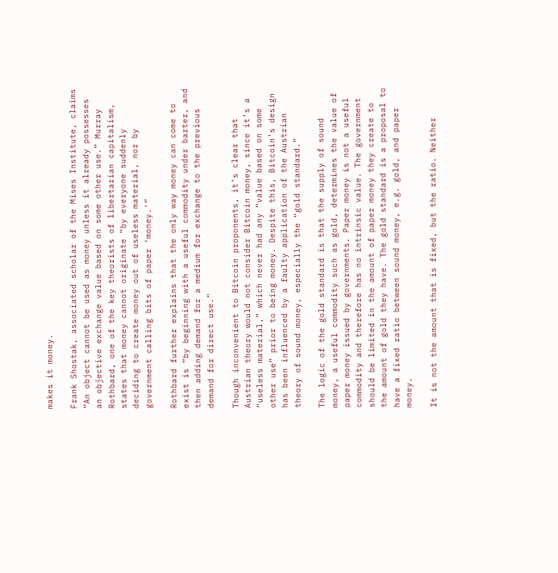makes it money.

Frank Shostak, associated scholar of the Mises Institute, claims “An object cannot be used as money unless it already possesses an objective exchange value based on some other use.” Murray Rothbard, one of the key theorists of libertarian capitalism, states that money cannot originate “by everyone suddenly deciding to create money out of useless material, nor by government calling bits of paper ‘money.'”

Rothbard further explains that the only way money can come to exist is “by beginning with a useful commodity under barter, and then adding demand for a medium for exchange to the previous demand for direct use.”

Though inconvenient to Bitcoin proponents, it’s clear that Austrian theory would not consider Bitcoin money, since it’s a “useless material,” which never had any “value based on some other use” prior to being money. Despite this, Bitcoin’s design has been influenced by a faulty application of the Austrian theory of sound money, especially the “gold standard.”

The logic of the gold standard is that the supply of sound money, a useful commodity such as gold, determines the value of paper money issued by governments. Paper money is not a useful commodity and therefore has no intrinsic value. The government should be limited in the amount of paper money they create to the amount of gold they have. The gold standard is a proposal to have a fixed ratio between sound money, e.g. gold, and paper money.

It is not the amount that is fixed, but the ratio. Neither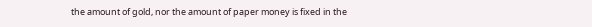the amount of gold, nor the amount of paper money is fixed in the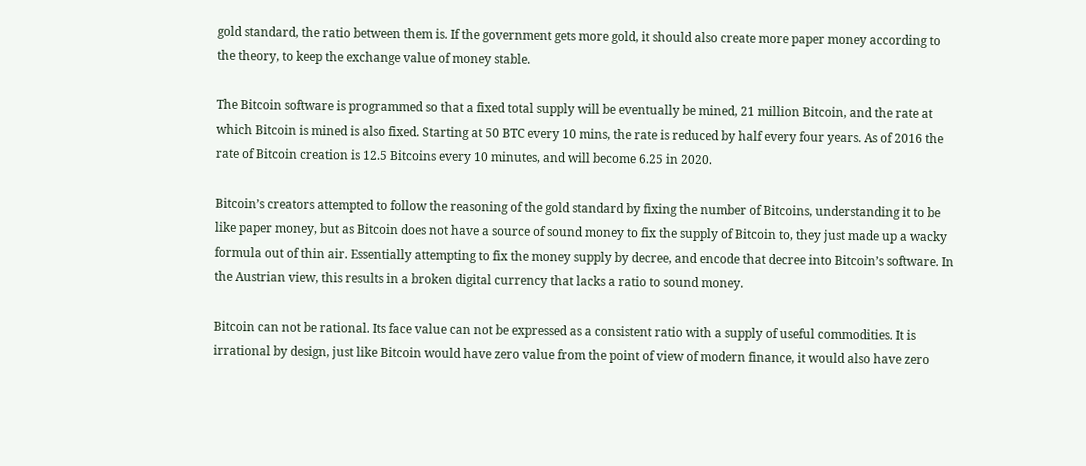gold standard, the ratio between them is. If the government gets more gold, it should also create more paper money according to the theory, to keep the exchange value of money stable.

The Bitcoin software is programmed so that a fixed total supply will be eventually be mined, 21 million Bitcoin, and the rate at which Bitcoin is mined is also fixed. Starting at 50 BTC every 10 mins, the rate is reduced by half every four years. As of 2016 the rate of Bitcoin creation is 12.5 Bitcoins every 10 minutes, and will become 6.25 in 2020.

Bitcoin’s creators attempted to follow the reasoning of the gold standard by fixing the number of Bitcoins, understanding it to be like paper money, but as Bitcoin does not have a source of sound money to fix the supply of Bitcoin to, they just made up a wacky formula out of thin air. Essentially attempting to fix the money supply by decree, and encode that decree into Bitcoin’s software. In the Austrian view, this results in a broken digital currency that lacks a ratio to sound money.

Bitcoin can not be rational. Its face value can not be expressed as a consistent ratio with a supply of useful commodities. It is irrational by design, just like Bitcoin would have zero value from the point of view of modern finance, it would also have zero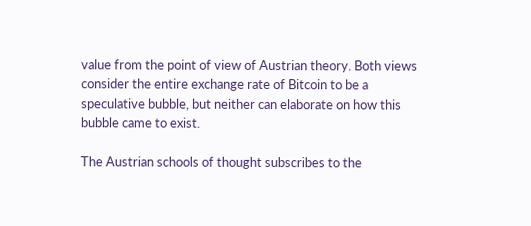value from the point of view of Austrian theory. Both views consider the entire exchange rate of Bitcoin to be a speculative bubble, but neither can elaborate on how this bubble came to exist.

The Austrian schools of thought subscribes to the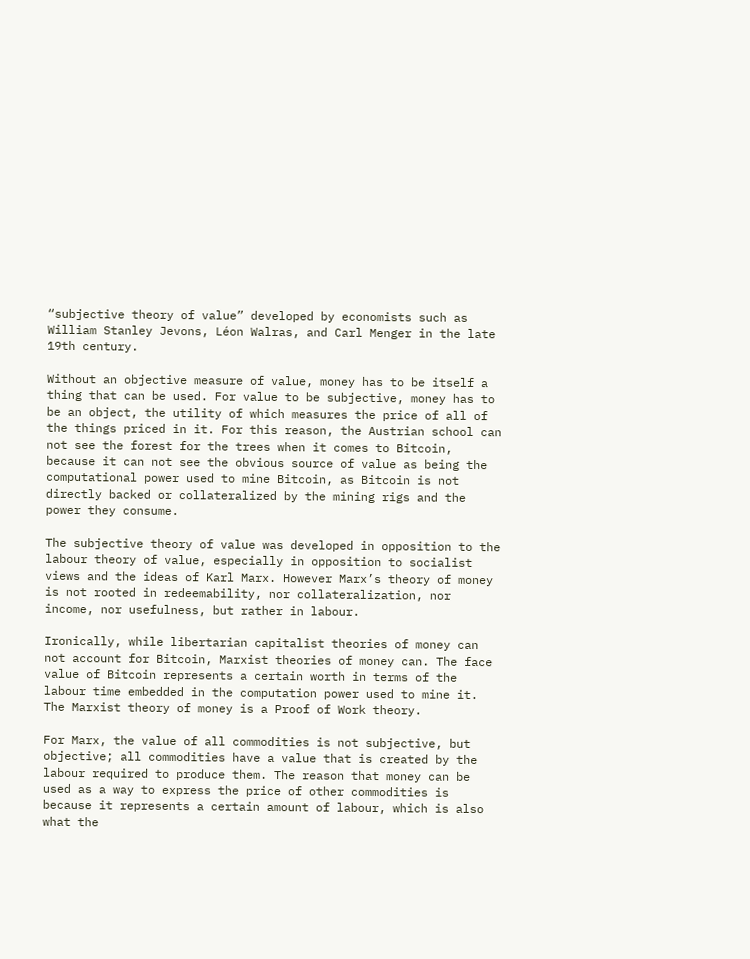“subjective theory of value” developed by economists such as William Stanley Jevons, Léon Walras, and Carl Menger in the late 19th century.

Without an objective measure of value, money has to be itself a thing that can be used. For value to be subjective, money has to be an object, the utility of which measures the price of all of the things priced in it. For this reason, the Austrian school can not see the forest for the trees when it comes to Bitcoin, because it can not see the obvious source of value as being the computational power used to mine Bitcoin, as Bitcoin is not directly backed or collateralized by the mining rigs and the power they consume.

The subjective theory of value was developed in opposition to the labour theory of value, especially in opposition to socialist views and the ideas of Karl Marx. However Marx’s theory of money is not rooted in redeemability, nor collateralization, nor income, nor usefulness, but rather in labour.

Ironically, while libertarian capitalist theories of money can not account for Bitcoin, Marxist theories of money can. The face value of Bitcoin represents a certain worth in terms of the labour time embedded in the computation power used to mine it. The Marxist theory of money is a Proof of Work theory.

For Marx, the value of all commodities is not subjective, but objective; all commodities have a value that is created by the labour required to produce them. The reason that money can be used as a way to express the price of other commodities is because it represents a certain amount of labour, which is also what the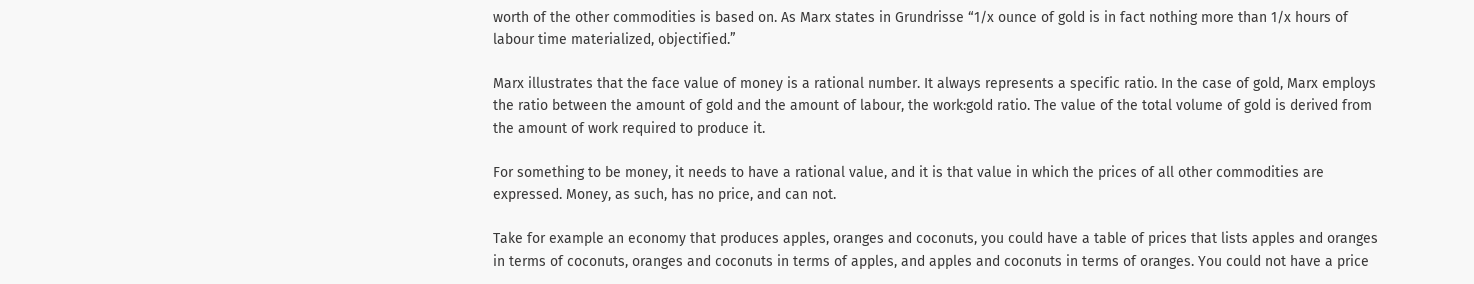worth of the other commodities is based on. As Marx states in Grundrisse “1/x ounce of gold is in fact nothing more than 1/x hours of labour time materialized, objectified.”

Marx illustrates that the face value of money is a rational number. It always represents a specific ratio. In the case of gold, Marx employs the ratio between the amount of gold and the amount of labour, the work:gold ratio. The value of the total volume of gold is derived from the amount of work required to produce it.

For something to be money, it needs to have a rational value, and it is that value in which the prices of all other commodities are expressed. Money, as such, has no price, and can not.

Take for example an economy that produces apples, oranges and coconuts, you could have a table of prices that lists apples and oranges in terms of coconuts, oranges and coconuts in terms of apples, and apples and coconuts in terms of oranges. You could not have a price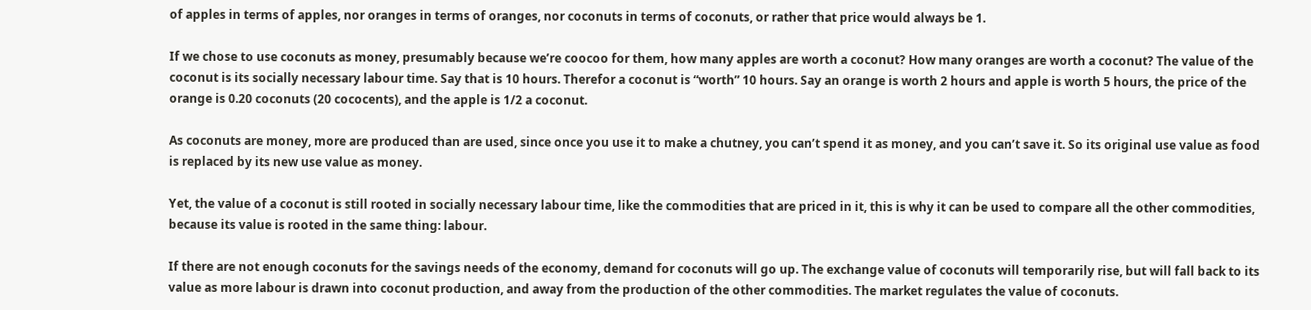of apples in terms of apples, nor oranges in terms of oranges, nor coconuts in terms of coconuts, or rather that price would always be 1.

If we chose to use coconuts as money, presumably because we’re coocoo for them, how many apples are worth a coconut? How many oranges are worth a coconut? The value of the coconut is its socially necessary labour time. Say that is 10 hours. Therefor a coconut is “worth” 10 hours. Say an orange is worth 2 hours and apple is worth 5 hours, the price of the orange is 0.20 coconuts (20 cococents), and the apple is 1/2 a coconut.

As coconuts are money, more are produced than are used, since once you use it to make a chutney, you can’t spend it as money, and you can’t save it. So its original use value as food is replaced by its new use value as money.

Yet, the value of a coconut is still rooted in socially necessary labour time, like the commodities that are priced in it, this is why it can be used to compare all the other commodities, because its value is rooted in the same thing: labour.

If there are not enough coconuts for the savings needs of the economy, demand for coconuts will go up. The exchange value of coconuts will temporarily rise, but will fall back to its value as more labour is drawn into coconut production, and away from the production of the other commodities. The market regulates the value of coconuts.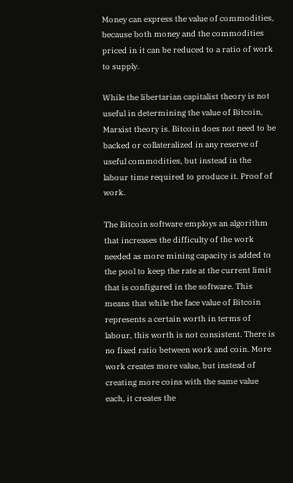Money can express the value of commodities, because both money and the commodities priced in it can be reduced to a ratio of work to supply.

While the libertarian capitalist theory is not useful in determining the value of Bitcoin, Marxist theory is. Bitcoin does not need to be backed or collateralized in any reserve of useful commodities, but instead in the labour time required to produce it. Proof of work.

The Bitcoin software employs an algorithm that increases the difficulty of the work needed as more mining capacity is added to the pool to keep the rate at the current limit that is configured in the software. This means that while the face value of Bitcoin represents a certain worth in terms of labour, this worth is not consistent. There is no fixed ratio between work and coin. More work creates more value, but instead of creating more coins with the same value each, it creates the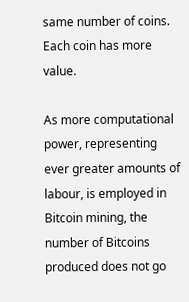same number of coins. Each coin has more value.

As more computational power, representing ever greater amounts of labour, is employed in Bitcoin mining, the number of Bitcoins produced does not go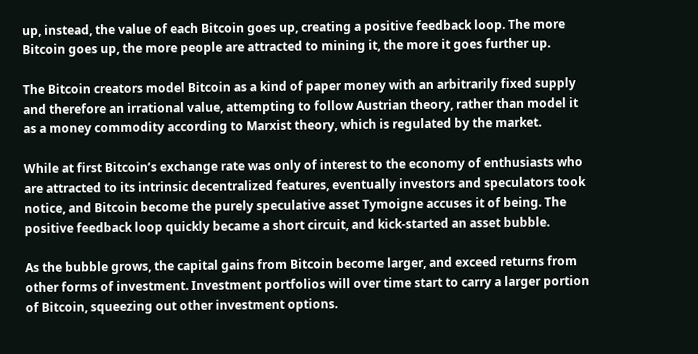up, instead, the value of each Bitcoin goes up, creating a positive feedback loop. The more Bitcoin goes up, the more people are attracted to mining it, the more it goes further up.

The Bitcoin creators model Bitcoin as a kind of paper money with an arbitrarily fixed supply and therefore an irrational value, attempting to follow Austrian theory, rather than model it as a money commodity according to Marxist theory, which is regulated by the market.

While at first Bitcoin’s exchange rate was only of interest to the economy of enthusiasts who are attracted to its intrinsic decentralized features, eventually investors and speculators took notice, and Bitcoin become the purely speculative asset Tymoigne accuses it of being. The positive feedback loop quickly became a short circuit, and kick-started an asset bubble.

As the bubble grows, the capital gains from Bitcoin become larger, and exceed returns from other forms of investment. Investment portfolios will over time start to carry a larger portion of Bitcoin, squeezing out other investment options.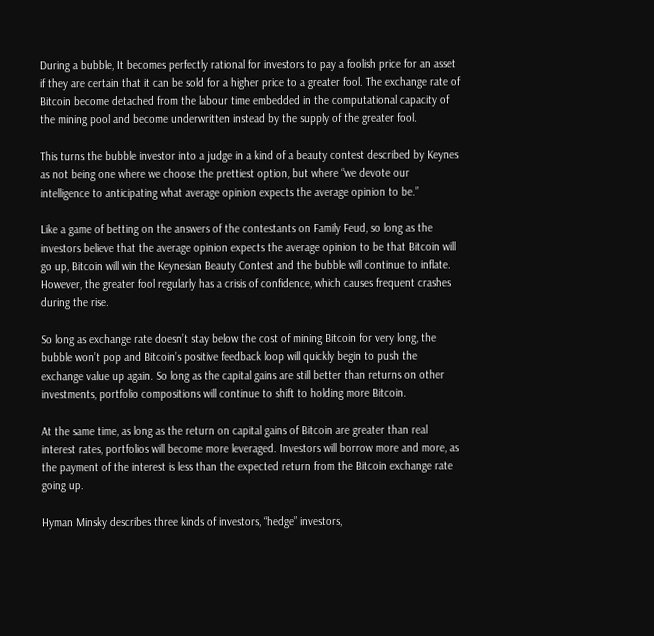During a bubble, It becomes perfectly rational for investors to pay a foolish price for an asset if they are certain that it can be sold for a higher price to a greater fool. The exchange rate of Bitcoin become detached from the labour time embedded in the computational capacity of the mining pool and become underwritten instead by the supply of the greater fool.

This turns the bubble investor into a judge in a kind of a beauty contest described by Keynes as not being one where we choose the prettiest option, but where “we devote our intelligence to anticipating what average opinion expects the average opinion to be.”

Like a game of betting on the answers of the contestants on Family Feud, so long as the investors believe that the average opinion expects the average opinion to be that Bitcoin will go up, Bitcoin will win the Keynesian Beauty Contest and the bubble will continue to inflate. However, the greater fool regularly has a crisis of confidence, which causes frequent crashes during the rise.

So long as exchange rate doesn’t stay below the cost of mining Bitcoin for very long, the bubble won’t pop and Bitcoin’s positive feedback loop will quickly begin to push the exchange value up again. So long as the capital gains are still better than returns on other investments, portfolio compositions will continue to shift to holding more Bitcoin.

At the same time, as long as the return on capital gains of Bitcoin are greater than real interest rates, portfolios will become more leveraged. Investors will borrow more and more, as the payment of the interest is less than the expected return from the Bitcoin exchange rate going up.

Hyman Minsky describes three kinds of investors, “hedge” investors,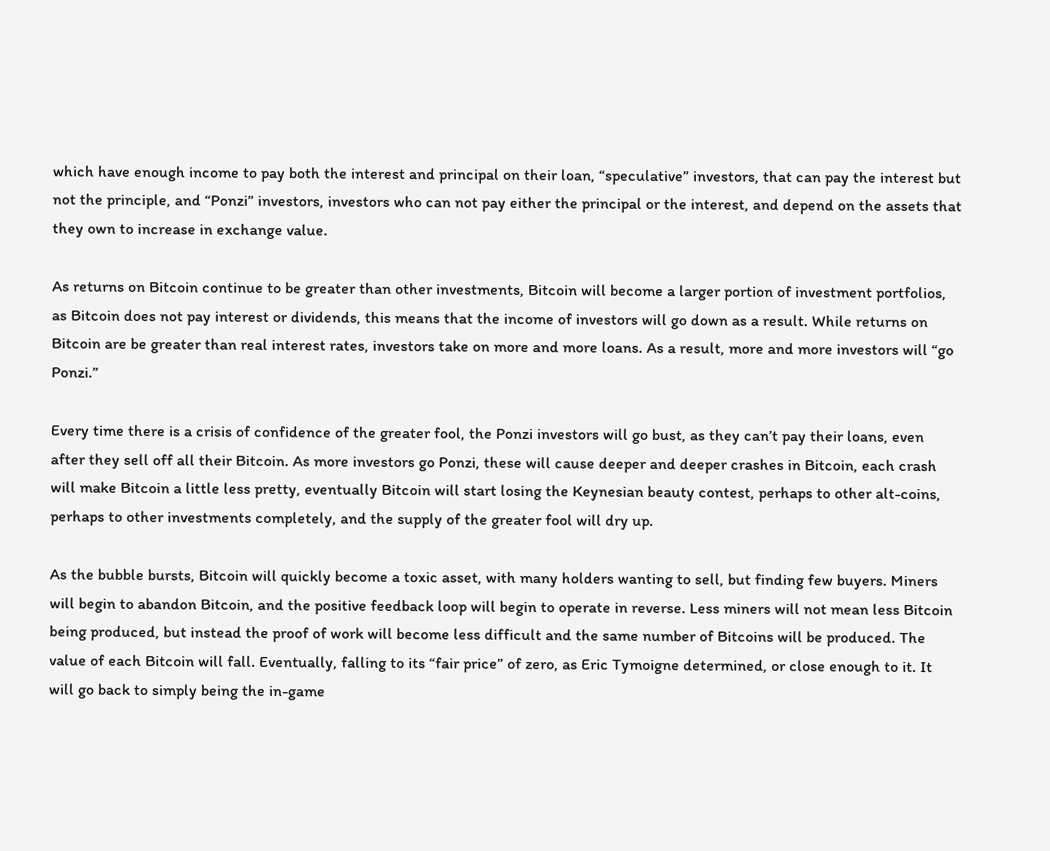which have enough income to pay both the interest and principal on their loan, “speculative” investors, that can pay the interest but not the principle, and “Ponzi” investors, investors who can not pay either the principal or the interest, and depend on the assets that they own to increase in exchange value.

As returns on Bitcoin continue to be greater than other investments, Bitcoin will become a larger portion of investment portfolios, as Bitcoin does not pay interest or dividends, this means that the income of investors will go down as a result. While returns on Bitcoin are be greater than real interest rates, investors take on more and more loans. As a result, more and more investors will “go Ponzi.”

Every time there is a crisis of confidence of the greater fool, the Ponzi investors will go bust, as they can’t pay their loans, even after they sell off all their Bitcoin. As more investors go Ponzi, these will cause deeper and deeper crashes in Bitcoin, each crash will make Bitcoin a little less pretty, eventually Bitcoin will start losing the Keynesian beauty contest, perhaps to other alt-coins, perhaps to other investments completely, and the supply of the greater fool will dry up.

As the bubble bursts, Bitcoin will quickly become a toxic asset, with many holders wanting to sell, but finding few buyers. Miners will begin to abandon Bitcoin, and the positive feedback loop will begin to operate in reverse. Less miners will not mean less Bitcoin being produced, but instead the proof of work will become less difficult and the same number of Bitcoins will be produced. The value of each Bitcoin will fall. Eventually, falling to its “fair price” of zero, as Eric Tymoigne determined, or close enough to it. It will go back to simply being the in-game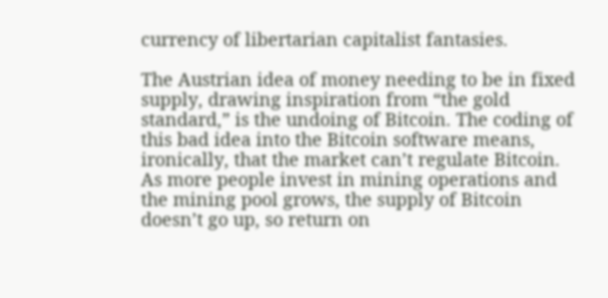currency of libertarian capitalist fantasies.

The Austrian idea of money needing to be in fixed supply, drawing inspiration from “the gold standard,” is the undoing of Bitcoin. The coding of this bad idea into the Bitcoin software means, ironically, that the market can’t regulate Bitcoin. As more people invest in mining operations and the mining pool grows, the supply of Bitcoin doesn’t go up, so return on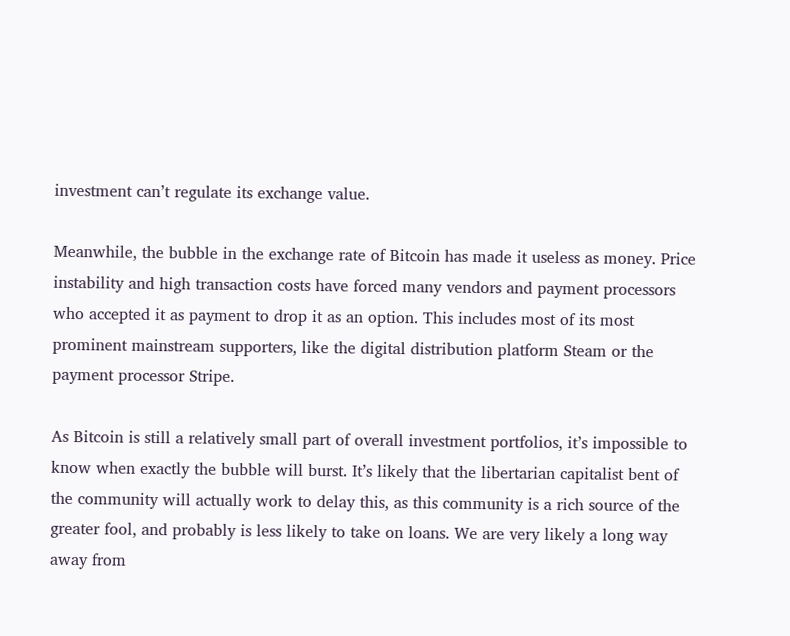investment can’t regulate its exchange value.

Meanwhile, the bubble in the exchange rate of Bitcoin has made it useless as money. Price instability and high transaction costs have forced many vendors and payment processors who accepted it as payment to drop it as an option. This includes most of its most prominent mainstream supporters, like the digital distribution platform Steam or the payment processor Stripe.

As Bitcoin is still a relatively small part of overall investment portfolios, it’s impossible to know when exactly the bubble will burst. It’s likely that the libertarian capitalist bent of the community will actually work to delay this, as this community is a rich source of the greater fool, and probably is less likely to take on loans. We are very likely a long way away from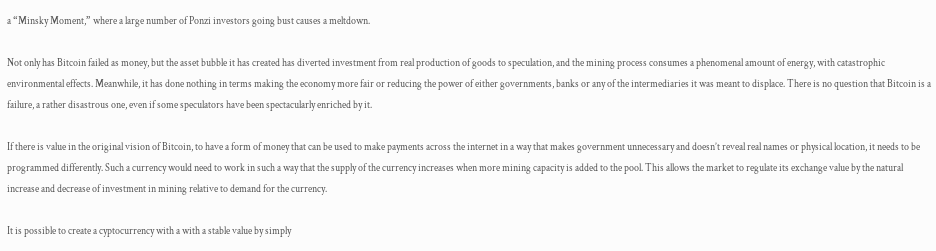a “Minsky Moment,” where a large number of Ponzi investors going bust causes a meltdown.

Not only has Bitcoin failed as money, but the asset bubble it has created has diverted investment from real production of goods to speculation, and the mining process consumes a phenomenal amount of energy, with catastrophic environmental effects. Meanwhile, it has done nothing in terms making the economy more fair or reducing the power of either governments, banks or any of the intermediaries it was meant to displace. There is no question that Bitcoin is a failure, a rather disastrous one, even if some speculators have been spectacularly enriched by it.

If there is value in the original vision of Bitcoin, to have a form of money that can be used to make payments across the internet in a way that makes government unnecessary and doesn’t reveal real names or physical location, it needs to be programmed differently. Such a currency would need to work in such a way that the supply of the currency increases when more mining capacity is added to the pool. This allows the market to regulate its exchange value by the natural increase and decrease of investment in mining relative to demand for the currency.

It is possible to create a cyptocurrency with a with a stable value by simply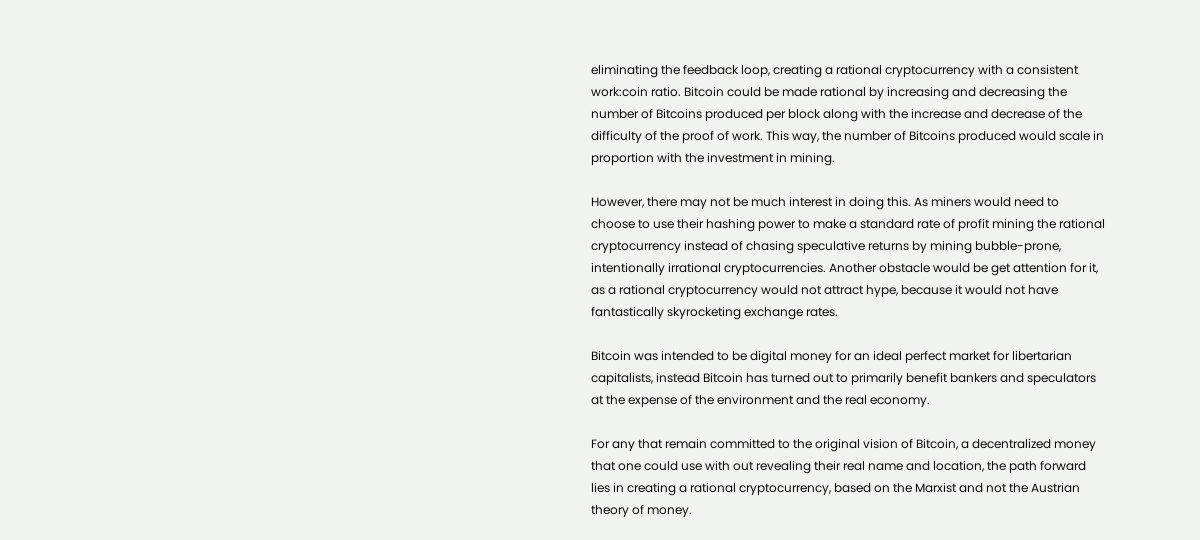eliminating the feedback loop, creating a rational cryptocurrency with a consistent work:coin ratio. Bitcoin could be made rational by increasing and decreasing the number of Bitcoins produced per block along with the increase and decrease of the difficulty of the proof of work. This way, the number of Bitcoins produced would scale in proportion with the investment in mining.

However, there may not be much interest in doing this. As miners would need to choose to use their hashing power to make a standard rate of profit mining the rational cryptocurrency instead of chasing speculative returns by mining bubble-prone, intentionally irrational cryptocurrencies. Another obstacle would be get attention for it, as a rational cryptocurrency would not attract hype, because it would not have fantastically skyrocketing exchange rates.

Bitcoin was intended to be digital money for an ideal perfect market for libertarian capitalists, instead Bitcoin has turned out to primarily benefit bankers and speculators at the expense of the environment and the real economy.

For any that remain committed to the original vision of Bitcoin, a decentralized money that one could use with out revealing their real name and location, the path forward lies in creating a rational cryptocurrency, based on the Marxist and not the Austrian theory of money.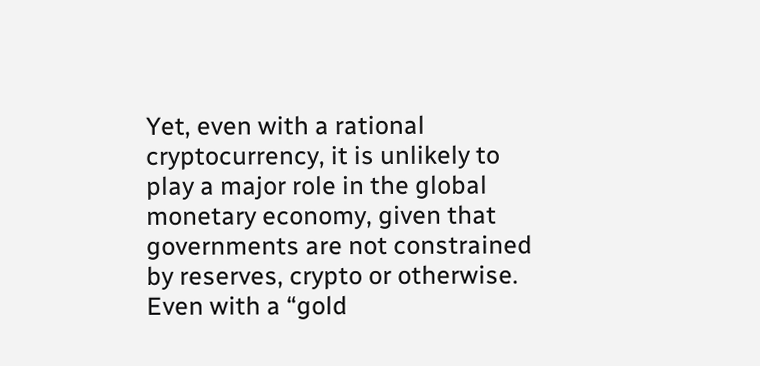Yet, even with a rational cryptocurrency, it is unlikely to play a major role in the global monetary economy, given that governments are not constrained by reserves, crypto or otherwise. Even with a “gold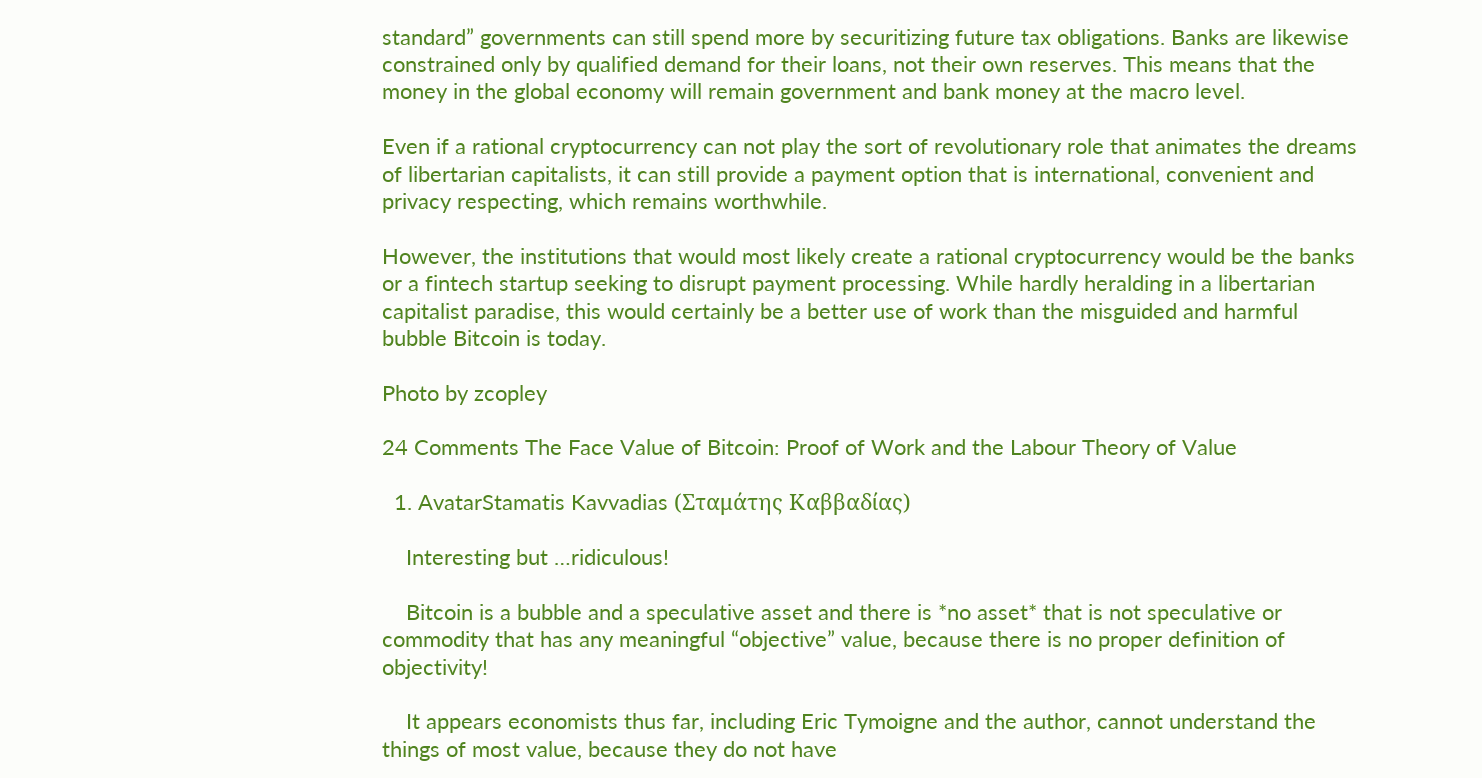standard” governments can still spend more by securitizing future tax obligations. Banks are likewise constrained only by qualified demand for their loans, not their own reserves. This means that the money in the global economy will remain government and bank money at the macro level.

Even if a rational cryptocurrency can not play the sort of revolutionary role that animates the dreams of libertarian capitalists, it can still provide a payment option that is international, convenient and privacy respecting, which remains worthwhile.

However, the institutions that would most likely create a rational cryptocurrency would be the banks or a fintech startup seeking to disrupt payment processing. While hardly heralding in a libertarian capitalist paradise, this would certainly be a better use of work than the misguided and harmful bubble Bitcoin is today.

Photo by zcopley

24 Comments The Face Value of Bitcoin: Proof of Work and the Labour Theory of Value

  1. AvatarStamatis Kavvadias (Σταμάτης Καββαδίας)

    Interesting but …ridiculous!

    Bitcoin is a bubble and a speculative asset and there is *no asset* that is not speculative or commodity that has any meaningful “objective” value, because there is no proper definition of objectivity!

    It appears economists thus far, including Eric Tymoigne and the author, cannot understand the things of most value, because they do not have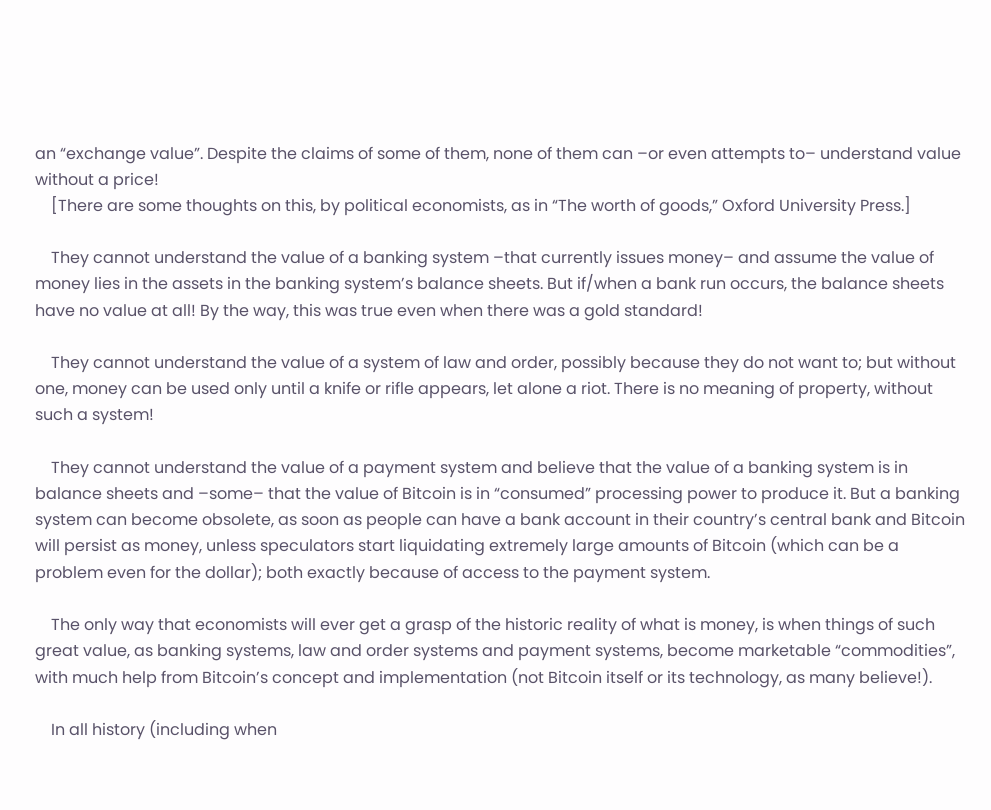an “exchange value”. Despite the claims of some of them, none of them can –or even attempts to– understand value without a price!
    [There are some thoughts on this, by political economists, as in “The worth of goods,” Oxford University Press.]

    They cannot understand the value of a banking system –that currently issues money– and assume the value of money lies in the assets in the banking system’s balance sheets. But if/when a bank run occurs, the balance sheets have no value at all! By the way, this was true even when there was a gold standard!

    They cannot understand the value of a system of law and order, possibly because they do not want to; but without one, money can be used only until a knife or rifle appears, let alone a riot. There is no meaning of property, without such a system!

    They cannot understand the value of a payment system and believe that the value of a banking system is in balance sheets and –some– that the value of Bitcoin is in “consumed” processing power to produce it. But a banking system can become obsolete, as soon as people can have a bank account in their country’s central bank and Bitcoin will persist as money, unless speculators start liquidating extremely large amounts of Bitcoin (which can be a problem even for the dollar); both exactly because of access to the payment system.

    The only way that economists will ever get a grasp of the historic reality of what is money, is when things of such great value, as banking systems, law and order systems and payment systems, become marketable “commodities”, with much help from Bitcoin’s concept and implementation (not Bitcoin itself or its technology, as many believe!).

    In all history (including when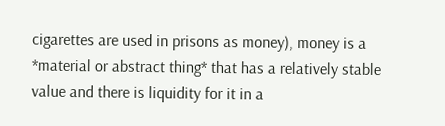cigarettes are used in prisons as money), money is a *material or abstract thing* that has a relatively stable value and there is liquidity for it in a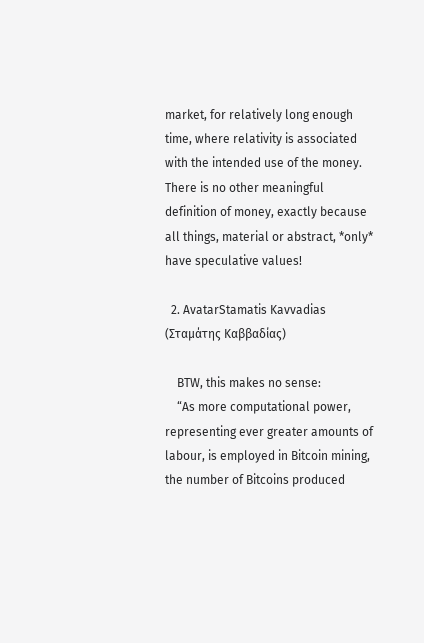market, for relatively long enough time, where relativity is associated with the intended use of the money. There is no other meaningful definition of money, exactly because all things, material or abstract, *only* have speculative values!

  2. AvatarStamatis Kavvadias (Σταμάτης Καββαδίας)

    BTW, this makes no sense:
    “As more computational power, representing ever greater amounts of labour, is employed in Bitcoin mining, the number of Bitcoins produced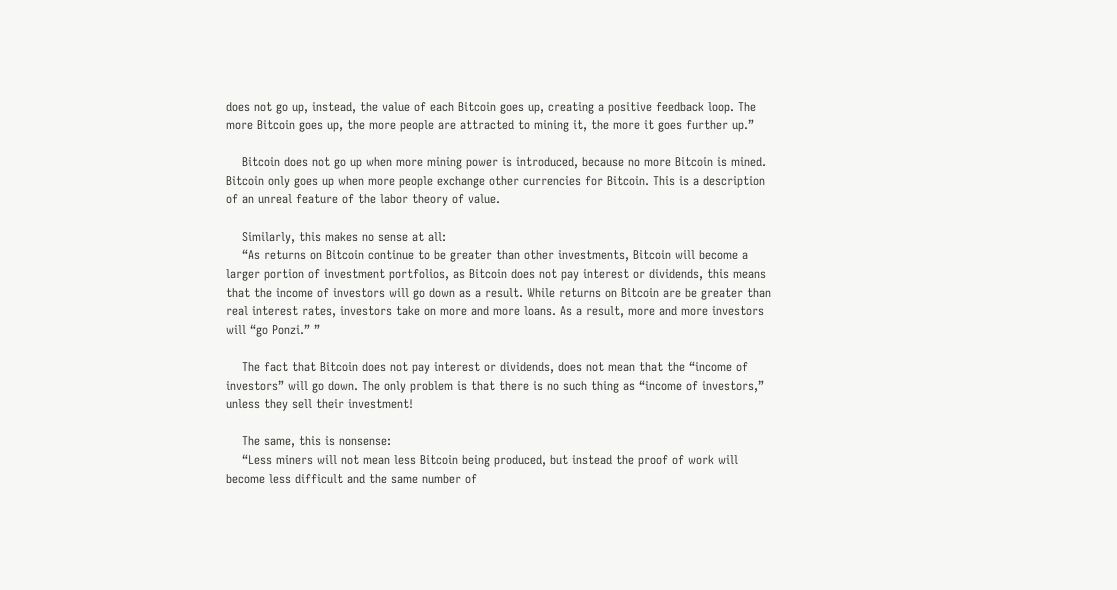does not go up, instead, the value of each Bitcoin goes up, creating a positive feedback loop. The more Bitcoin goes up, the more people are attracted to mining it, the more it goes further up.”

    Bitcoin does not go up when more mining power is introduced, because no more Bitcoin is mined. Bitcoin only goes up when more people exchange other currencies for Bitcoin. This is a description of an unreal feature of the labor theory of value.

    Similarly, this makes no sense at all:
    “As returns on Bitcoin continue to be greater than other investments, Bitcoin will become a larger portion of investment portfolios, as Bitcoin does not pay interest or dividends, this means that the income of investors will go down as a result. While returns on Bitcoin are be greater than real interest rates, investors take on more and more loans. As a result, more and more investors will “go Ponzi.” ”

    The fact that Bitcoin does not pay interest or dividends, does not mean that the “income of investors” will go down. The only problem is that there is no such thing as “income of investors,” unless they sell their investment!

    The same, this is nonsense:
    “Less miners will not mean less Bitcoin being produced, but instead the proof of work will become less difficult and the same number of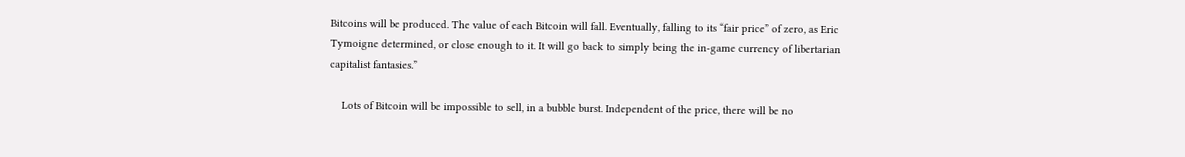Bitcoins will be produced. The value of each Bitcoin will fall. Eventually, falling to its “fair price” of zero, as Eric Tymoigne determined, or close enough to it. It will go back to simply being the in-game currency of libertarian capitalist fantasies.”

    Lots of Bitcoin will be impossible to sell, in a bubble burst. Independent of the price, there will be no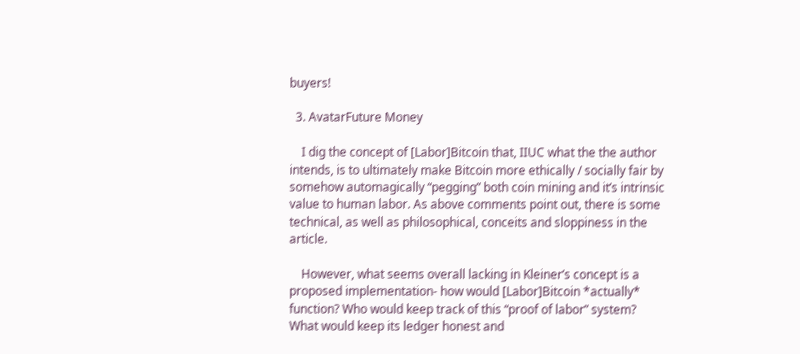buyers!

  3. AvatarFuture Money

    I dig the concept of [Labor]Bitcoin that, IIUC what the the author intends, is to ultimately make Bitcoin more ethically / socially fair by somehow automagically “pegging” both coin mining and it’s intrinsic value to human labor. As above comments point out, there is some technical, as well as philosophical, conceits and sloppiness in the article.

    However, what seems overall lacking in Kleiner’s concept is a proposed implementation- how would [Labor]Bitcoin *actually* function? Who would keep track of this “proof of labor” system? What would keep its ledger honest and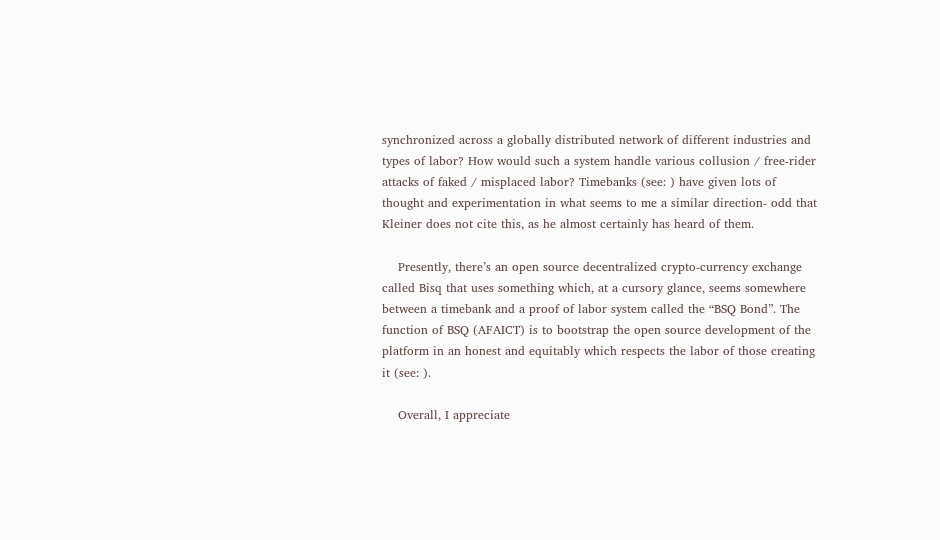synchronized across a globally distributed network of different industries and types of labor? How would such a system handle various collusion / free-rider attacks of faked / misplaced labor? Timebanks (see: ) have given lots of thought and experimentation in what seems to me a similar direction- odd that Kleiner does not cite this, as he almost certainly has heard of them.

    Presently, there’s an open source decentralized crypto-currency exchange called Bisq that uses something which, at a cursory glance, seems somewhere between a timebank and a proof of labor system called the “BSQ Bond”. The function of BSQ (AFAICT) is to bootstrap the open source development of the platform in an honest and equitably which respects the labor of those creating it (see: ).

    Overall, I appreciate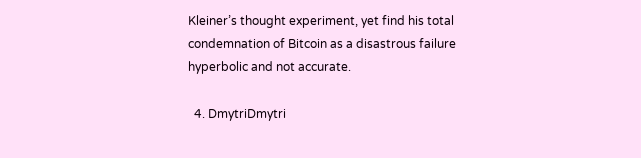Kleiner’s thought experiment, yet find his total condemnation of Bitcoin as a disastrous failure hyperbolic and not accurate.

  4. DmytriDmytri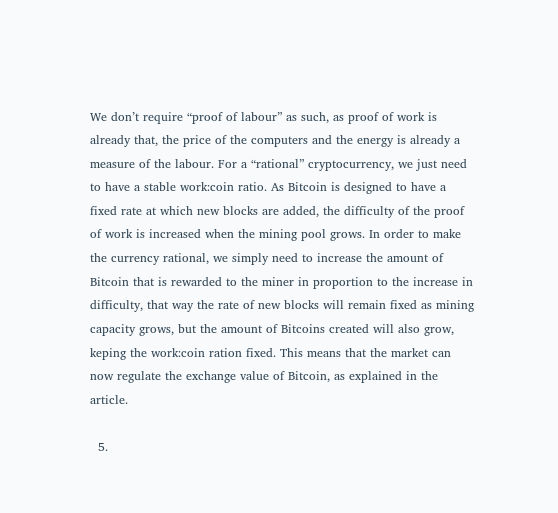We don’t require “proof of labour” as such, as proof of work is already that, the price of the computers and the energy is already a measure of the labour. For a “rational” cryptocurrency, we just need to have a stable work:coin ratio. As Bitcoin is designed to have a fixed rate at which new blocks are added, the difficulty of the proof of work is increased when the mining pool grows. In order to make the currency rational, we simply need to increase the amount of Bitcoin that is rewarded to the miner in proportion to the increase in difficulty, that way the rate of new blocks will remain fixed as mining capacity grows, but the amount of Bitcoins created will also grow, keping the work:coin ration fixed. This means that the market can now regulate the exchange value of Bitcoin, as explained in the article.

  5.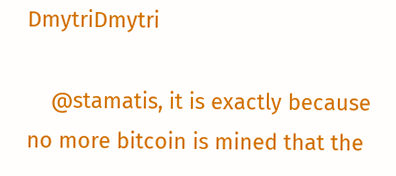DmytriDmytri

    @stamatis, it is exactly because no more bitcoin is mined that the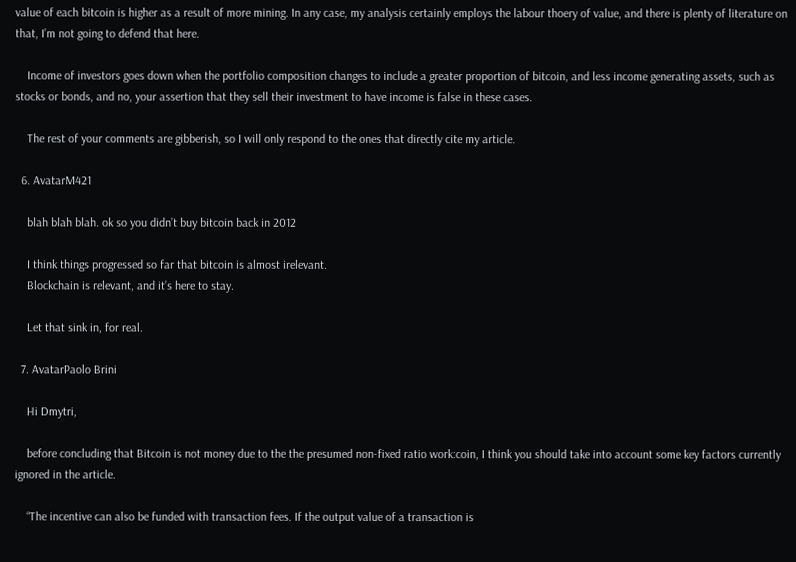value of each bitcoin is higher as a result of more mining. In any case, my analysis certainly employs the labour thoery of value, and there is plenty of literature on that, I’m not going to defend that here.

    Income of investors goes down when the portfolio composition changes to include a greater proportion of bitcoin, and less income generating assets, such as stocks or bonds, and no, your assertion that they sell their investment to have income is false in these cases.

    The rest of your comments are gibberish, so I will only respond to the ones that directly cite my article.

  6. AvatarM421

    blah blah blah. ok so you didn’t buy bitcoin back in 2012

    I think things progressed so far that bitcoin is almost irelevant.
    Blockchain is relevant, and it’s here to stay.

    Let that sink in, for real.

  7. AvatarPaolo Brini

    Hi Dmytri,

    before concluding that Bitcoin is not money due to the the presumed non-fixed ratio work:coin, I think you should take into account some key factors currently ignored in the article.

    “The incentive can also be funded with transaction fees. If the output value of a transaction is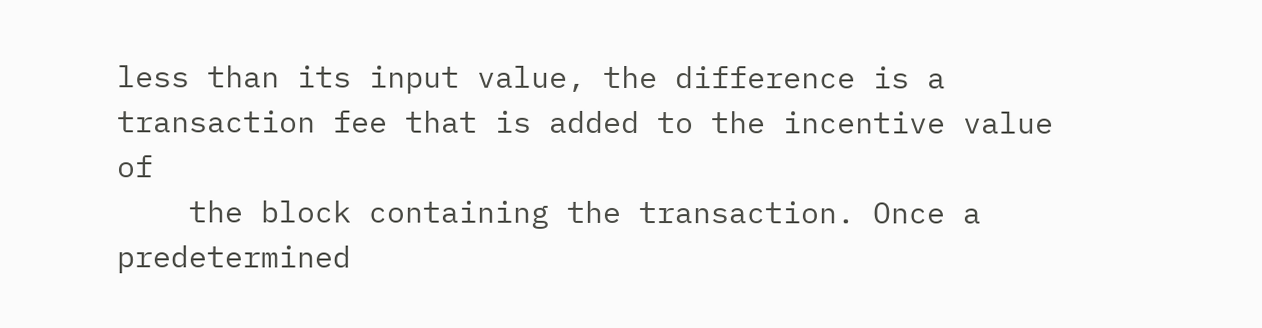less than its input value, the difference is a transaction fee that is added to the incentive value of
    the block containing the transaction. Once a predetermined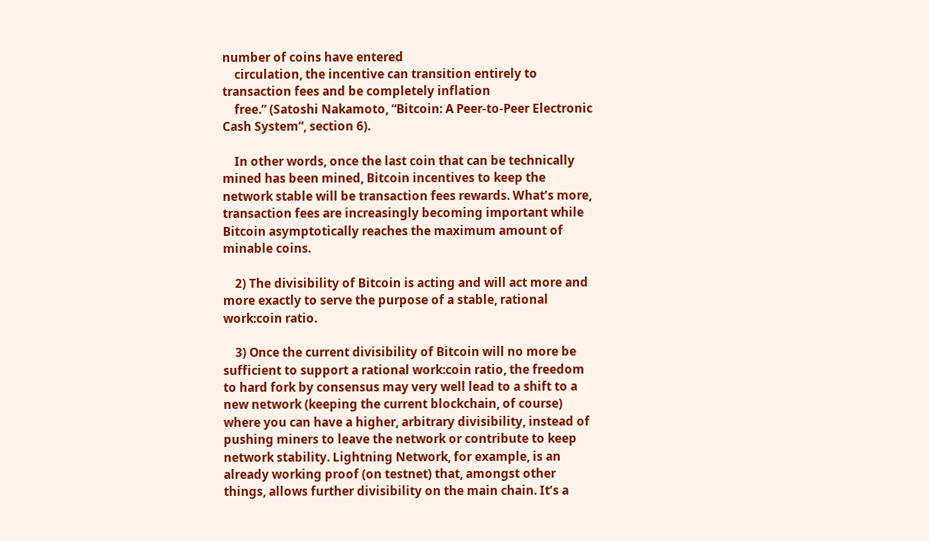number of coins have entered
    circulation, the incentive can transition entirely to transaction fees and be completely inflation
    free.” (Satoshi Nakamoto, “Bitcoin: A Peer-to-Peer Electronic Cash System”, section 6).

    In other words, once the last coin that can be technically mined has been mined, Bitcoin incentives to keep the network stable will be transaction fees rewards. What’s more, transaction fees are increasingly becoming important while Bitcoin asymptotically reaches the maximum amount of minable coins.

    2) The divisibility of Bitcoin is acting and will act more and more exactly to serve the purpose of a stable, rational work:coin ratio.

    3) Once the current divisibility of Bitcoin will no more be sufficient to support a rational work:coin ratio, the freedom to hard fork by consensus may very well lead to a shift to a new network (keeping the current blockchain, of course) where you can have a higher, arbitrary divisibility, instead of pushing miners to leave the network or contribute to keep network stability. Lightning Network, for example, is an already working proof (on testnet) that, amongst other things, allows further divisibility on the main chain. It’s a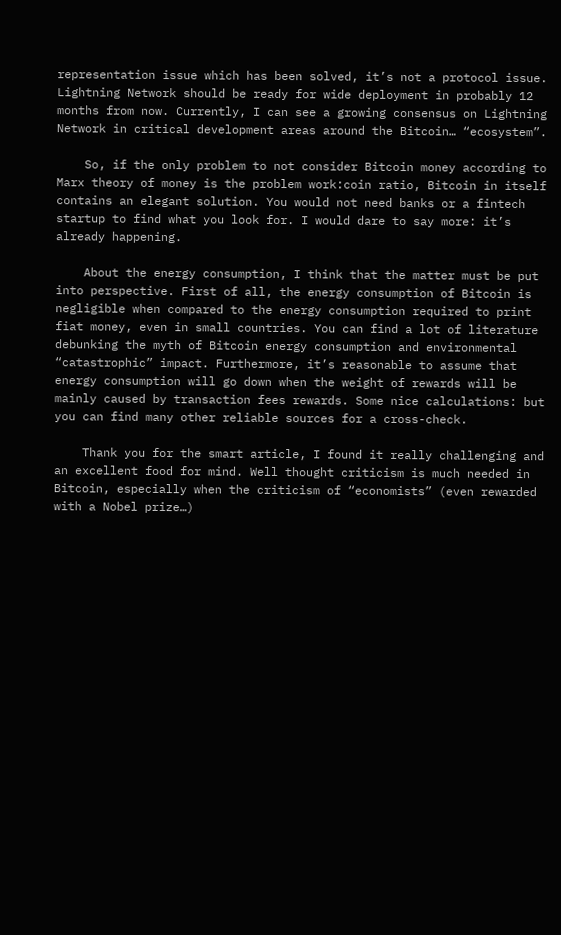representation issue which has been solved, it’s not a protocol issue. Lightning Network should be ready for wide deployment in probably 12 months from now. Currently, I can see a growing consensus on Lightning Network in critical development areas around the Bitcoin… “ecosystem”.

    So, if the only problem to not consider Bitcoin money according to Marx theory of money is the problem work:coin ratio, Bitcoin in itself contains an elegant solution. You would not need banks or a fintech startup to find what you look for. I would dare to say more: it’s already happening.

    About the energy consumption, I think that the matter must be put into perspective. First of all, the energy consumption of Bitcoin is negligible when compared to the energy consumption required to print fiat money, even in small countries. You can find a lot of literature debunking the myth of Bitcoin energy consumption and environmental “catastrophic” impact. Furthermore, it’s reasonable to assume that energy consumption will go down when the weight of rewards will be mainly caused by transaction fees rewards. Some nice calculations: but you can find many other reliable sources for a cross-check.

    Thank you for the smart article, I found it really challenging and an excellent food for mind. Well thought criticism is much needed in Bitcoin, especially when the criticism of “economists” (even rewarded with a Nobel prize…)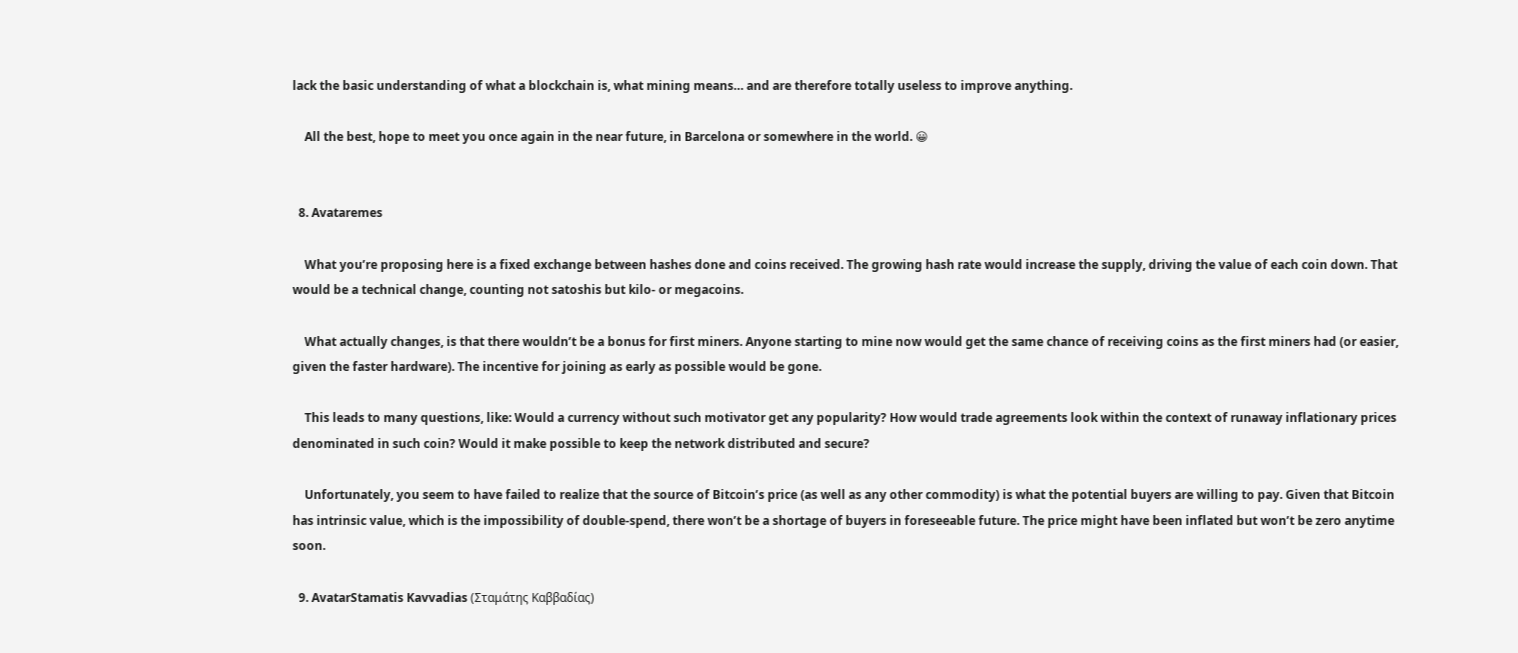lack the basic understanding of what a blockchain is, what mining means… and are therefore totally useless to improve anything.

    All the best, hope to meet you once again in the near future, in Barcelona or somewhere in the world. 😀


  8. Avataremes

    What you’re proposing here is a fixed exchange between hashes done and coins received. The growing hash rate would increase the supply, driving the value of each coin down. That would be a technical change, counting not satoshis but kilo- or megacoins.

    What actually changes, is that there wouldn’t be a bonus for first miners. Anyone starting to mine now would get the same chance of receiving coins as the first miners had (or easier, given the faster hardware). The incentive for joining as early as possible would be gone.

    This leads to many questions, like: Would a currency without such motivator get any popularity? How would trade agreements look within the context of runaway inflationary prices denominated in such coin? Would it make possible to keep the network distributed and secure?

    Unfortunately, you seem to have failed to realize that the source of Bitcoin’s price (as well as any other commodity) is what the potential buyers are willing to pay. Given that Bitcoin has intrinsic value, which is the impossibility of double-spend, there won’t be a shortage of buyers in foreseeable future. The price might have been inflated but won’t be zero anytime soon.

  9. AvatarStamatis Kavvadias (Σταμάτης Καββαδίας)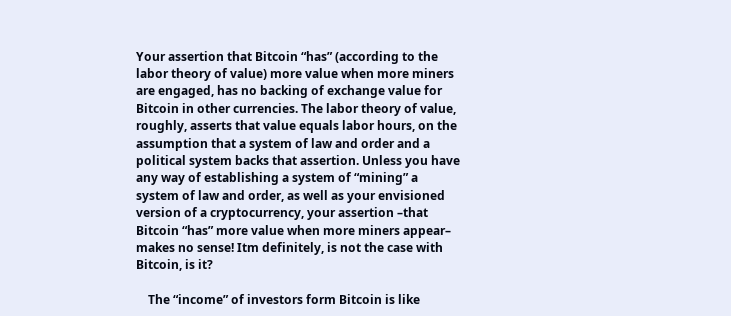Your assertion that Bitcoin “has” (according to the labor theory of value) more value when more miners are engaged, has no backing of exchange value for Bitcoin in other currencies. The labor theory of value, roughly, asserts that value equals labor hours, on the assumption that a system of law and order and a political system backs that assertion. Unless you have any way of establishing a system of “mining” a system of law and order, as well as your envisioned version of a cryptocurrency, your assertion –that Bitcoin “has” more value when more miners appear– makes no sense! Itm definitely, is not the case with Bitcoin, is it?

    The “income” of investors form Bitcoin is like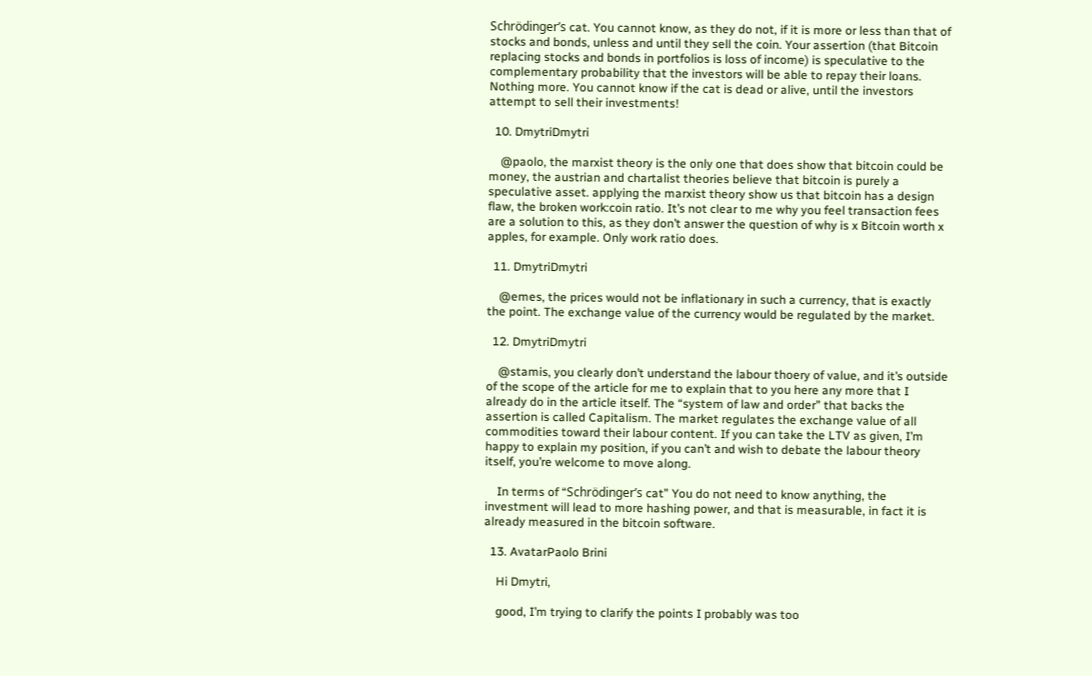Schrödinger’s cat. You cannot know, as they do not, if it is more or less than that of stocks and bonds, unless and until they sell the coin. Your assertion (that Bitcoin replacing stocks and bonds in portfolios is loss of income) is speculative to the complementary probability that the investors will be able to repay their loans. Nothing more. You cannot know if the cat is dead or alive, until the investors attempt to sell their investments!

  10. DmytriDmytri

    @paolo, the marxist theory is the only one that does show that bitcoin could be money, the austrian and chartalist theories believe that bitcoin is purely a speculative asset. applying the marxist theory show us that bitcoin has a design flaw, the broken work:coin ratio. It’s not clear to me why you feel transaction fees are a solution to this, as they don’t answer the question of why is x Bitcoin worth x apples, for example. Only work ratio does.

  11. DmytriDmytri

    @emes, the prices would not be inflationary in such a currency, that is exactly the point. The exchange value of the currency would be regulated by the market.

  12. DmytriDmytri

    @stamis, you clearly don’t understand the labour thoery of value, and it’s outside of the scope of the article for me to explain that to you here any more that I already do in the article itself. The “system of law and order” that backs the assertion is called Capitalism. The market regulates the exchange value of all commodities toward their labour content. If you can take the LTV as given, I’m happy to explain my position, if you can’t and wish to debate the labour theory itself, you’re welcome to move along.

    In terms of “Schrödinger’s cat” You do not need to know anything, the investment will lead to more hashing power, and that is measurable, in fact it is already measured in the bitcoin software.

  13. AvatarPaolo Brini

    Hi Dmytri,

    good, I’m trying to clarify the points I probably was too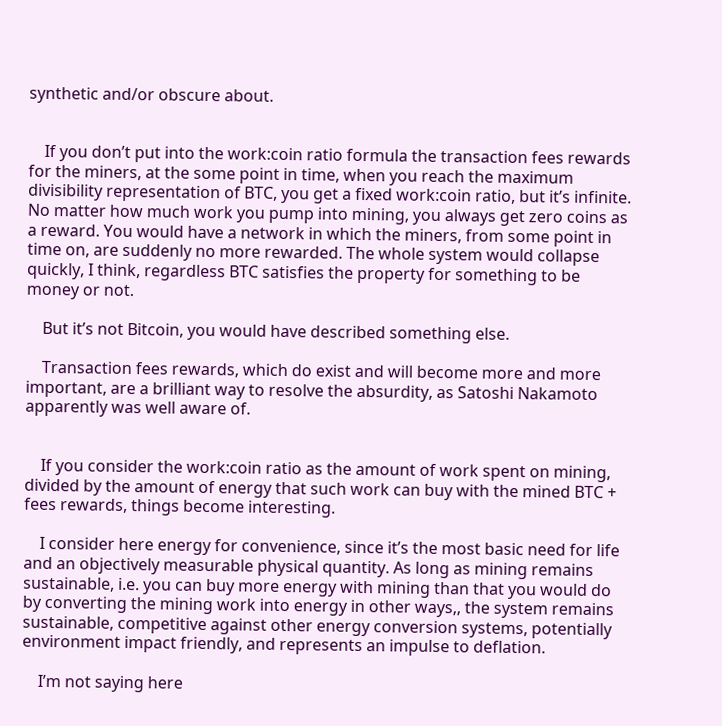synthetic and/or obscure about.


    If you don’t put into the work:coin ratio formula the transaction fees rewards for the miners, at the some point in time, when you reach the maximum divisibility representation of BTC, you get a fixed work:coin ratio, but it’s infinite. No matter how much work you pump into mining, you always get zero coins as a reward. You would have a network in which the miners, from some point in time on, are suddenly no more rewarded. The whole system would collapse quickly, I think, regardless BTC satisfies the property for something to be money or not.

    But it’s not Bitcoin, you would have described something else.

    Transaction fees rewards, which do exist and will become more and more important, are a brilliant way to resolve the absurdity, as Satoshi Nakamoto apparently was well aware of.


    If you consider the work:coin ratio as the amount of work spent on mining, divided by the amount of energy that such work can buy with the mined BTC + fees rewards, things become interesting.

    I consider here energy for convenience, since it’s the most basic need for life and an objectively measurable physical quantity. As long as mining remains sustainable, i.e. you can buy more energy with mining than that you would do by converting the mining work into energy in other ways,, the system remains sustainable, competitive against other energy conversion systems, potentially environment impact friendly, and represents an impulse to deflation.

    I’m not saying here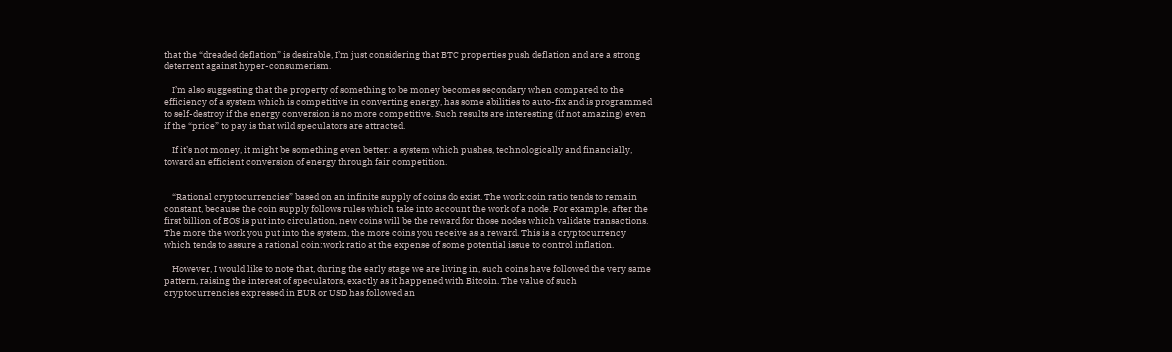that the “dreaded deflation” is desirable, I’m just considering that BTC properties push deflation and are a strong deterrent against hyper-consumerism.

    I’m also suggesting that the property of something to be money becomes secondary when compared to the efficiency of a system which is competitive in converting energy, has some abilities to auto-fix and is programmed to self-destroy if the energy conversion is no more competitive. Such results are interesting (if not amazing) even if the “price” to pay is that wild speculators are attracted.

    If it’s not money, it might be something even better: a system which pushes, technologically and financially, toward an efficient conversion of energy through fair competition.


    “Rational cryptocurrencies” based on an infinite supply of coins do exist. The work:coin ratio tends to remain constant, because the coin supply follows rules which take into account the work of a node. For example, after the first billion of EOS is put into circulation, new coins will be the reward for those nodes which validate transactions. The more the work you put into the system, the more coins you receive as a reward. This is a cryptocurrency which tends to assure a rational coin:work ratio at the expense of some potential issue to control inflation.

    However, I would like to note that, during the early stage we are living in, such coins have followed the very same pattern, raising the interest of speculators, exactly as it happened with Bitcoin. The value of such cryptocurrencies expressed in EUR or USD has followed an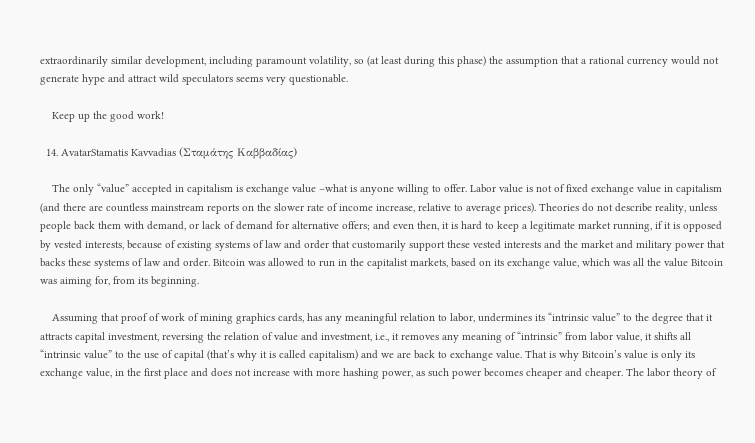extraordinarily similar development, including paramount volatility, so (at least during this phase) the assumption that a rational currency would not generate hype and attract wild speculators seems very questionable.

    Keep up the good work!

  14. AvatarStamatis Kavvadias (Σταμάτης Καββαδίας)

    The only “value” accepted in capitalism is exchange value –what is anyone willing to offer. Labor value is not of fixed exchange value in capitalism (and there are countless mainstream reports on the slower rate of income increase, relative to average prices). Theories do not describe reality, unless people back them with demand, or lack of demand for alternative offers; and even then, it is hard to keep a legitimate market running, if it is opposed by vested interests, because of existing systems of law and order that customarily support these vested interests and the market and military power that backs these systems of law and order. Bitcoin was allowed to run in the capitalist markets, based on its exchange value, which was all the value Bitcoin was aiming for, from its beginning.

    Assuming that proof of work of mining graphics cards, has any meaningful relation to labor, undermines its “intrinsic value” to the degree that it attracts capital investment, reversing the relation of value and investment, i.e., it removes any meaning of “intrinsic” from labor value, it shifts all “intrinsic value” to the use of capital (that’s why it is called capitalism) and we are back to exchange value. That is why Bitcoin’s value is only its exchange value, in the first place and does not increase with more hashing power, as such power becomes cheaper and cheaper. The labor theory of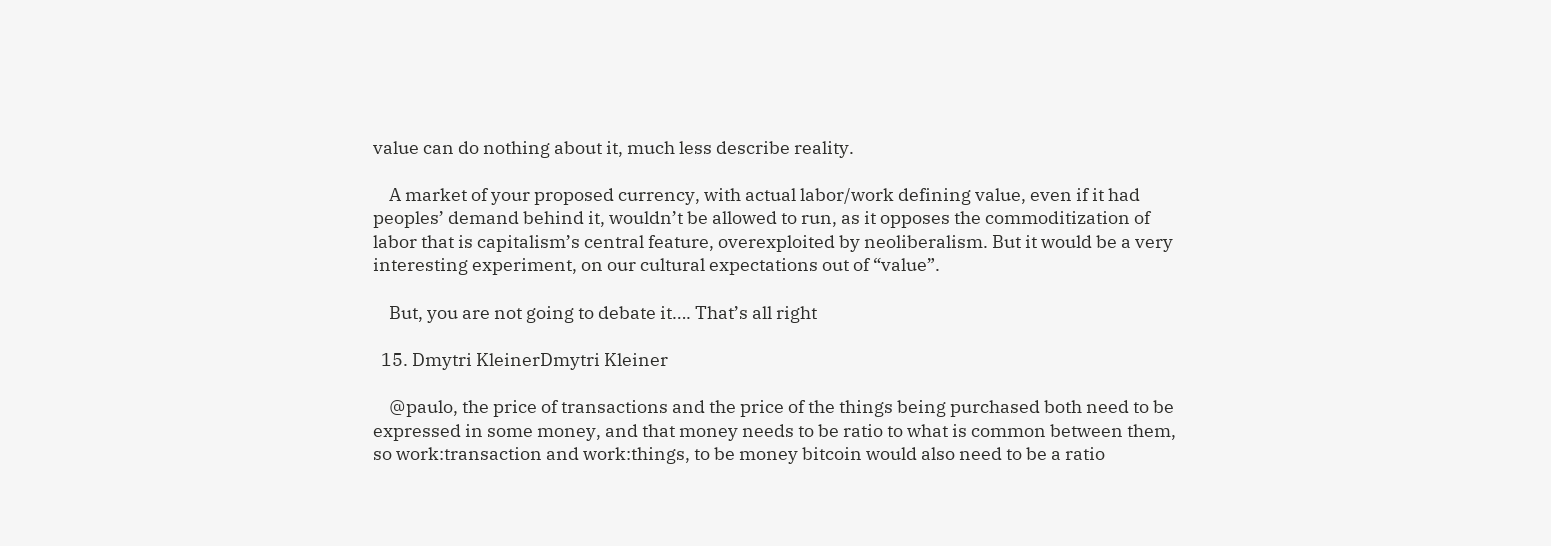value can do nothing about it, much less describe reality.

    A market of your proposed currency, with actual labor/work defining value, even if it had peoples’ demand behind it, wouldn’t be allowed to run, as it opposes the commoditization of labor that is capitalism’s central feature, overexploited by neoliberalism. But it would be a very interesting experiment, on our cultural expectations out of “value”.

    But, you are not going to debate it…. That’s all right

  15. Dmytri KleinerDmytri Kleiner

    @paulo, the price of transactions and the price of the things being purchased both need to be expressed in some money, and that money needs to be ratio to what is common between them, so work:transaction and work:things, to be money bitcoin would also need to be a ratio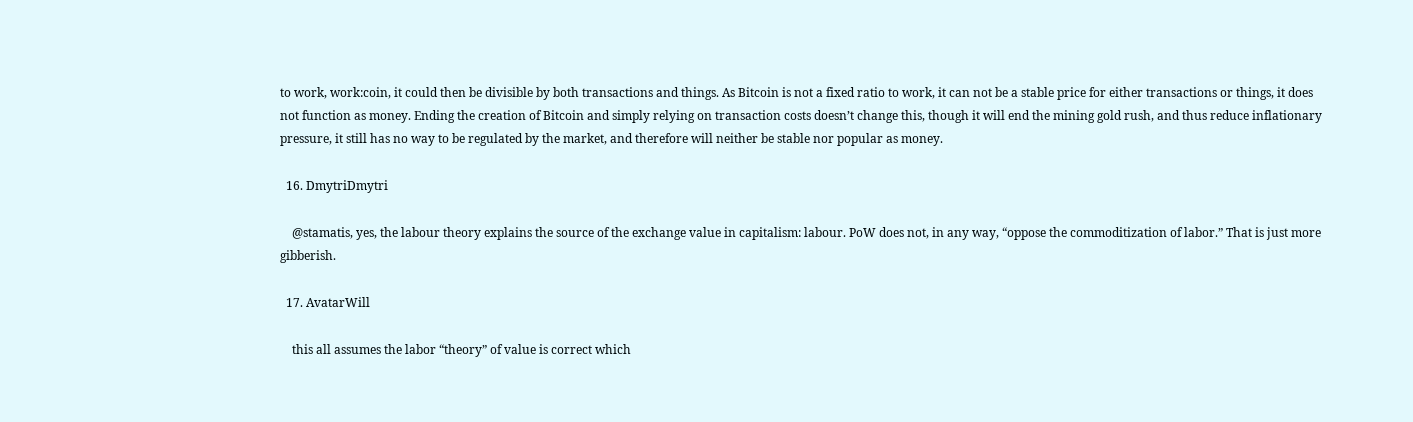to work, work:coin, it could then be divisible by both transactions and things. As Bitcoin is not a fixed ratio to work, it can not be a stable price for either transactions or things, it does not function as money. Ending the creation of Bitcoin and simply relying on transaction costs doesn’t change this, though it will end the mining gold rush, and thus reduce inflationary pressure, it still has no way to be regulated by the market, and therefore will neither be stable nor popular as money.

  16. DmytriDmytri

    @stamatis, yes, the labour theory explains the source of the exchange value in capitalism: labour. PoW does not, in any way, “oppose the commoditization of labor.” That is just more gibberish.

  17. AvatarWill

    this all assumes the labor “theory” of value is correct which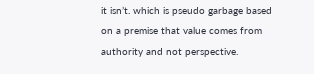it isn’t. which is pseudo garbage based on a premise that value comes from authority and not perspective.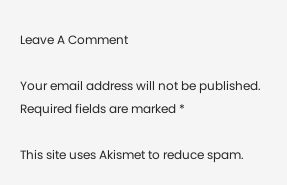Leave A Comment

Your email address will not be published. Required fields are marked *

This site uses Akismet to reduce spam.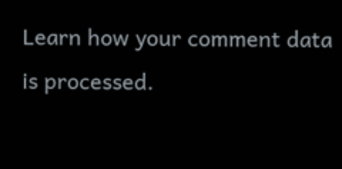Learn how your comment data is processed.